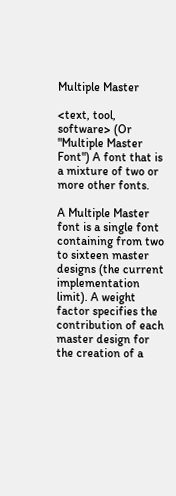Multiple Master

<text, tool, software> (Or "Multiple Master Font") A font that is a mixture of two or more other fonts.

A Multiple Master font is a single font containing from two to sixteen master designs (the current implementation limit). A weight factor specifies the contribution of each master design for the creation of a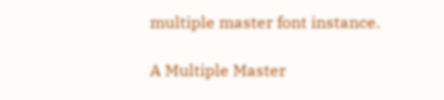multiple master font instance.

A Multiple Master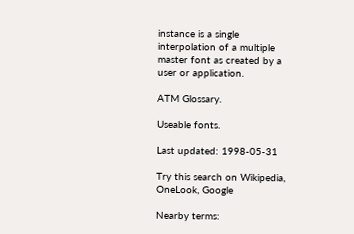instance is a single interpolation of a multiple master font as created by a user or application.

ATM Glossary.

Useable fonts.

Last updated: 1998-05-31

Try this search on Wikipedia, OneLook, Google

Nearby terms: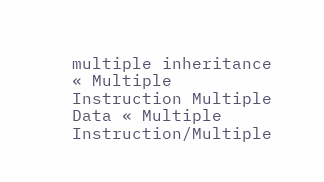multiple inheritance « Multiple Instruction Multiple Data « Multiple Instruction/Multiple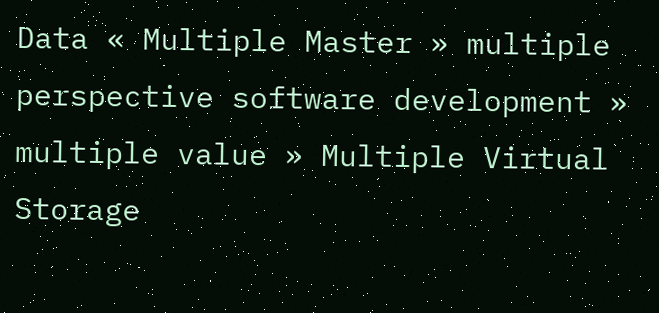Data « Multiple Master » multiple perspective software development » multiple value » Multiple Virtual Storage